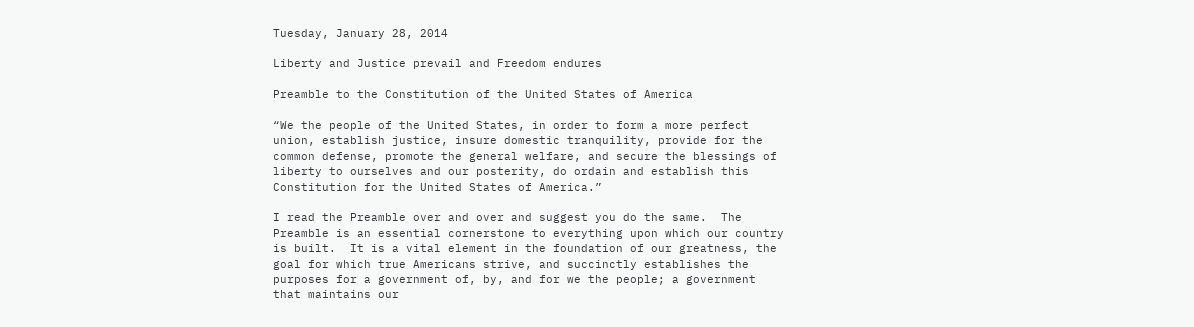Tuesday, January 28, 2014

Liberty and Justice prevail and Freedom endures

Preamble to the Constitution of the United States of America

“We the people of the United States, in order to form a more perfect union, establish justice, insure domestic tranquility, provide for the common defense, promote the general welfare, and secure the blessings of liberty to ourselves and our posterity, do ordain and establish this Constitution for the United States of America.”

I read the Preamble over and over and suggest you do the same.  The Preamble is an essential cornerstone to everything upon which our country is built.  It is a vital element in the foundation of our greatness, the goal for which true Americans strive, and succinctly establishes the purposes for a government of, by, and for we the people; a government that maintains our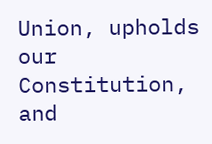Union, upholds our Constitution, and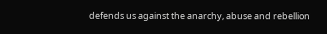defends us against the anarchy, abuse and rebellion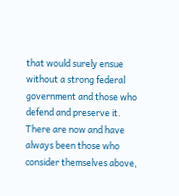that would surely ensue without a strong federal government and those who defend and preserve it. There are now and have always been those who consider themselves above,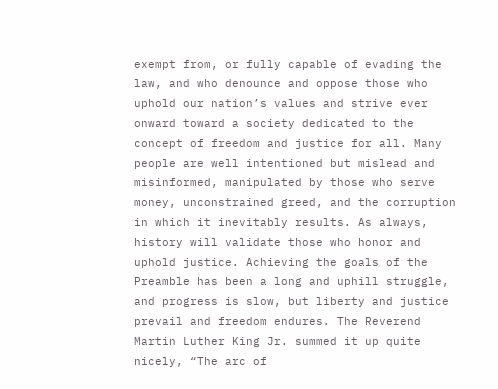exempt from, or fully capable of evading the law, and who denounce and oppose those who uphold our nation’s values and strive ever onward toward a society dedicated to the concept of freedom and justice for all. Many people are well intentioned but mislead and misinformed, manipulated by those who serve money, unconstrained greed, and the corruption in which it inevitably results. As always, history will validate those who honor and uphold justice. Achieving the goals of the Preamble has been a long and uphill struggle, and progress is slow, but liberty and justice prevail and freedom endures. The Reverend Martin Luther King Jr. summed it up quite nicely, “The arc of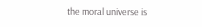the moral universe is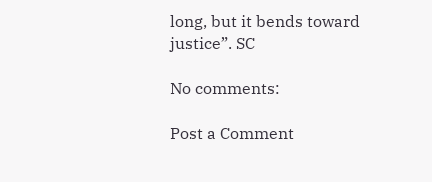long, but it bends toward justice”. SC

No comments:

Post a Comment